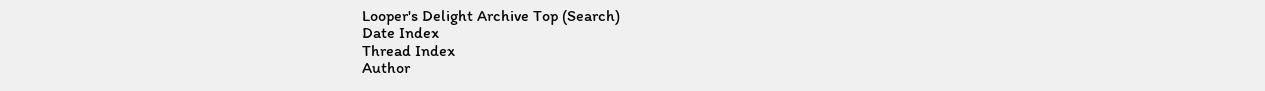Looper's Delight Archive Top (Search)
Date Index
Thread Index
Author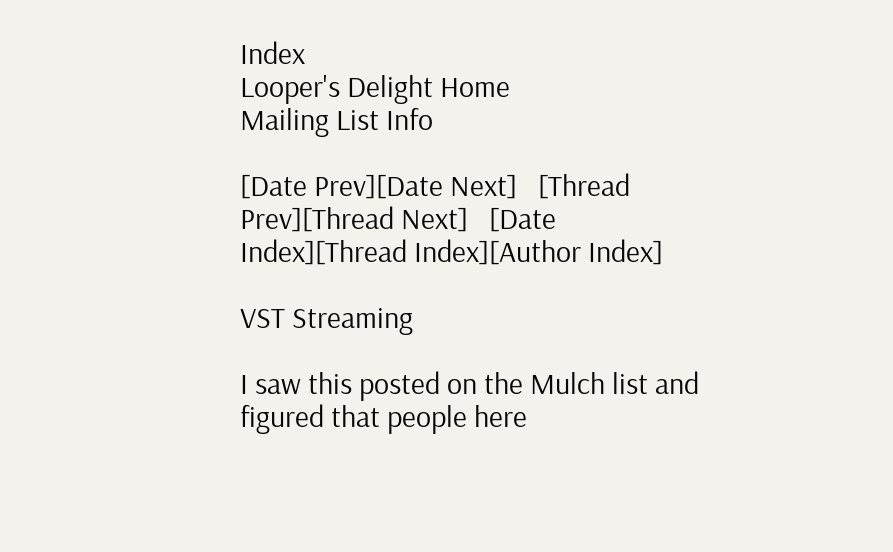Index
Looper's Delight Home
Mailing List Info

[Date Prev][Date Next]   [Thread Prev][Thread Next]   [Date Index][Thread Index][Author Index]

VST Streaming

I saw this posted on the Mulch list and figured that people here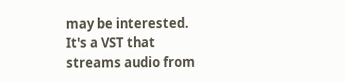may be interested.  It's a VST that streams audio from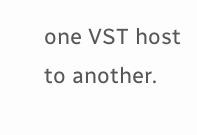one VST host to another.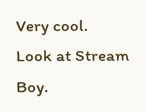Very cool.
Look at Stream Boy.